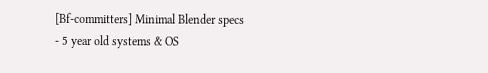[Bf-committers] Minimal Blender specs - 5 year old systems & OS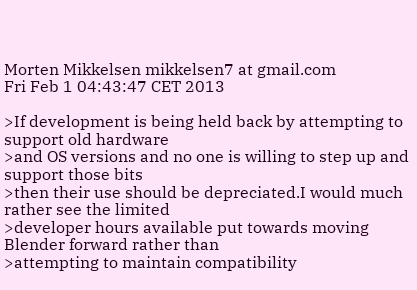Morten Mikkelsen mikkelsen7 at gmail.com
Fri Feb 1 04:43:47 CET 2013

>If development is being held back by attempting to support old hardware
>and OS versions and no one is willing to step up and support those bits
>then their use should be depreciated.I would much rather see the limited
>developer hours available put towards moving Blender forward rather than
>attempting to maintain compatibility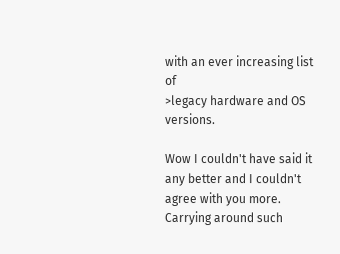with an ever increasing list of
>legacy hardware and OS versions.

Wow I couldn't have said it any better and I couldn't agree with you more.
Carrying around such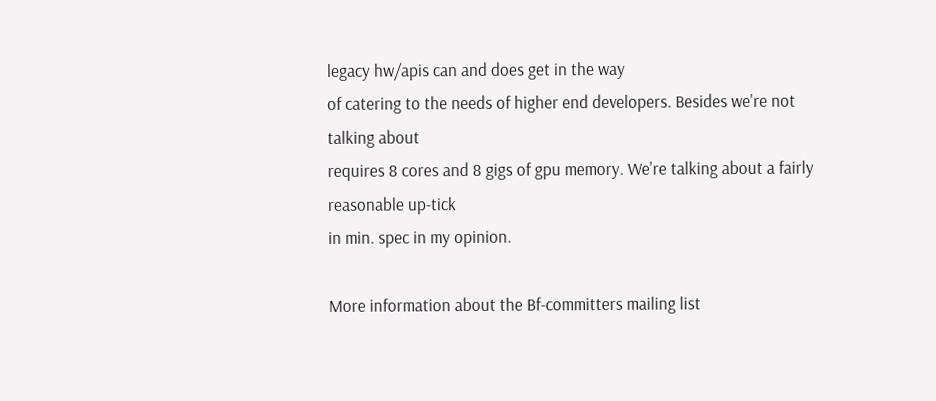legacy hw/apis can and does get in the way
of catering to the needs of higher end developers. Besides we're not
talking about
requires 8 cores and 8 gigs of gpu memory. We're talking about a fairly
reasonable up-tick
in min. spec in my opinion.

More information about the Bf-committers mailing list